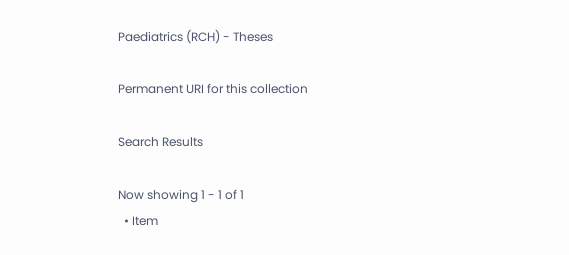Paediatrics (RCH) - Theses

Permanent URI for this collection

Search Results

Now showing 1 - 1 of 1
  • Item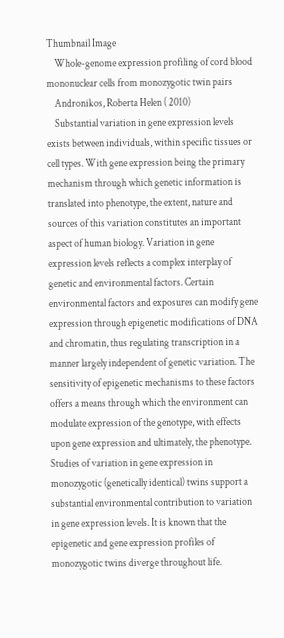Thumbnail Image
    Whole-genome expression profiling of cord blood mononuclear cells from monozygotic twin pairs
    Andronikos, Roberta Helen ( 2010)
    Substantial variation in gene expression levels exists between individuals, within specific tissues or cell types. With gene expression being the primary mechanism through which genetic information is translated into phenotype, the extent, nature and sources of this variation constitutes an important aspect of human biology. Variation in gene expression levels reflects a complex interplay of genetic and environmental factors. Certain environmental factors and exposures can modify gene expression through epigenetic modifications of DNA and chromatin, thus regulating transcription in a manner largely independent of genetic variation. The sensitivity of epigenetic mechanisms to these factors offers a means through which the environment can modulate expression of the genotype, with effects upon gene expression and ultimately, the phenotype. Studies of variation in gene expression in monozygotic (genetically identical) twins support a substantial environmental contribution to variation in gene expression levels. It is known that the epigenetic and gene expression profiles of monozygotic twins diverge throughout life.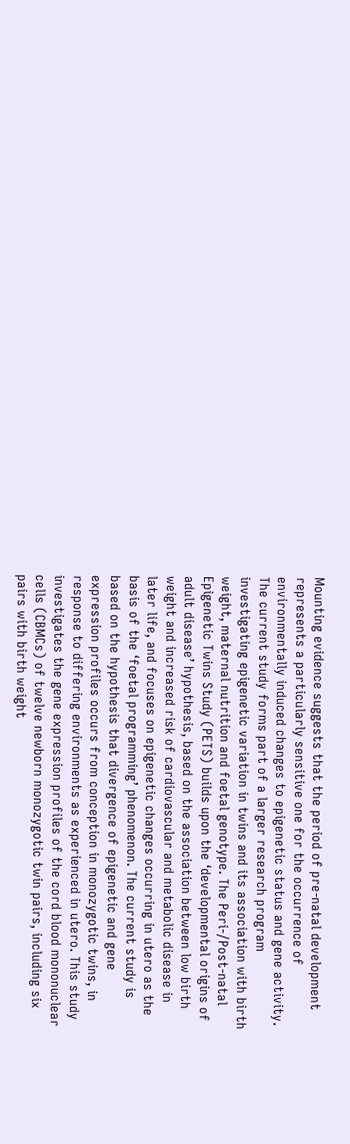Mounting evidence suggests that the period of pre-natal development represents a particularly sensitive one for the occurrence of environmentally induced changes to epigenetic status and gene activity. The current study forms part of a larger research program investigating epigenetic variation in twins and its association with birth weight, maternal nutrition and foetal genotype. The Peri-/Post-natal Epigenetic Twins Study (PETS) builds upon the ‘developmental origins of adult disease’ hypothesis, based on the association between low birth weight and increased risk of cardiovascular and metabolic disease in later life, and focuses on epigenetic changes occurring in utero as the basis of the ‘foetal programming’ phenomenon. The current study is based on the hypothesis that divergence of epigenetic and gene expression profiles occurs from conception in monozygotic twins, in response to differing environments as experienced in utero. This study investigates the gene expression profiles of the cord blood mononuclear cells (CBMCs) of twelve newborn monozygotic twin pairs, including six pairs with birth weight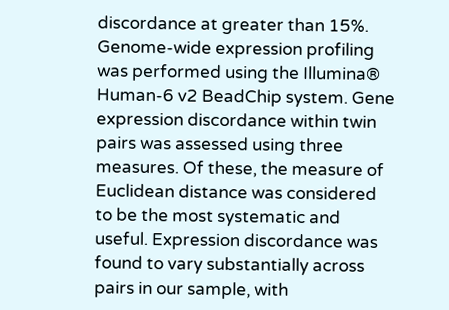discordance at greater than 15%. Genome-wide expression profiling was performed using the Illumina® Human-6 v2 BeadChip system. Gene expression discordance within twin pairs was assessed using three measures. Of these, the measure of Euclidean distance was considered to be the most systematic and useful. Expression discordance was found to vary substantially across pairs in our sample, with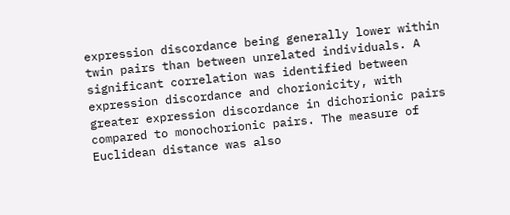expression discordance being generally lower within twin pairs than between unrelated individuals. A significant correlation was identified between expression discordance and chorionicity, with greater expression discordance in dichorionic pairs compared to monochorionic pairs. The measure of Euclidean distance was also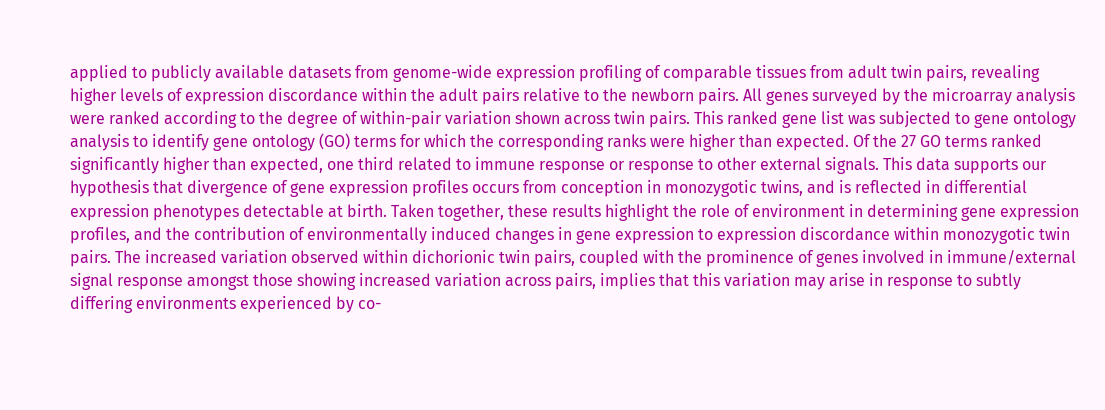applied to publicly available datasets from genome-wide expression profiling of comparable tissues from adult twin pairs, revealing higher levels of expression discordance within the adult pairs relative to the newborn pairs. All genes surveyed by the microarray analysis were ranked according to the degree of within-pair variation shown across twin pairs. This ranked gene list was subjected to gene ontology analysis to identify gene ontology (GO) terms for which the corresponding ranks were higher than expected. Of the 27 GO terms ranked significantly higher than expected, one third related to immune response or response to other external signals. This data supports our hypothesis that divergence of gene expression profiles occurs from conception in monozygotic twins, and is reflected in differential expression phenotypes detectable at birth. Taken together, these results highlight the role of environment in determining gene expression profiles, and the contribution of environmentally induced changes in gene expression to expression discordance within monozygotic twin pairs. The increased variation observed within dichorionic twin pairs, coupled with the prominence of genes involved in immune/external signal response amongst those showing increased variation across pairs, implies that this variation may arise in response to subtly differing environments experienced by co-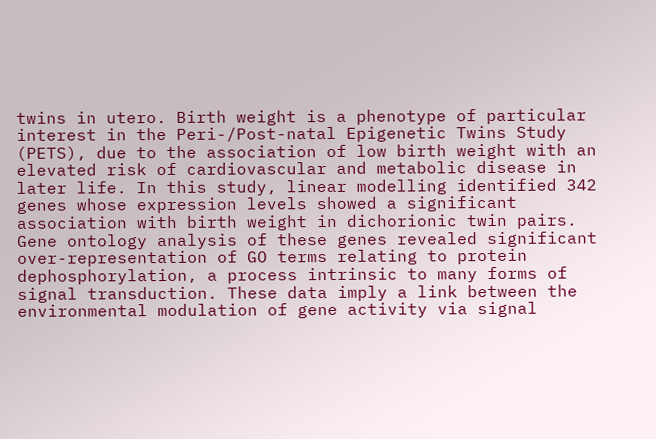twins in utero. Birth weight is a phenotype of particular interest in the Peri-/Post-natal Epigenetic Twins Study (PETS), due to the association of low birth weight with an elevated risk of cardiovascular and metabolic disease in later life. In this study, linear modelling identified 342 genes whose expression levels showed a significant association with birth weight in dichorionic twin pairs. Gene ontology analysis of these genes revealed significant over-representation of GO terms relating to protein dephosphorylation, a process intrinsic to many forms of signal transduction. These data imply a link between the environmental modulation of gene activity via signal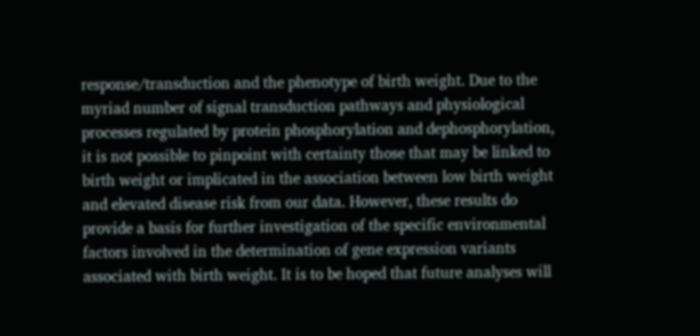response/transduction and the phenotype of birth weight. Due to the myriad number of signal transduction pathways and physiological processes regulated by protein phosphorylation and dephosphorylation, it is not possible to pinpoint with certainty those that may be linked to birth weight or implicated in the association between low birth weight and elevated disease risk from our data. However, these results do provide a basis for further investigation of the specific environmental factors involved in the determination of gene expression variants associated with birth weight. It is to be hoped that future analyses will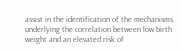assist in the identification of the mechanisms underlying the correlation between low birth weight and an elevated risk of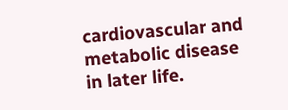cardiovascular and metabolic disease in later life.